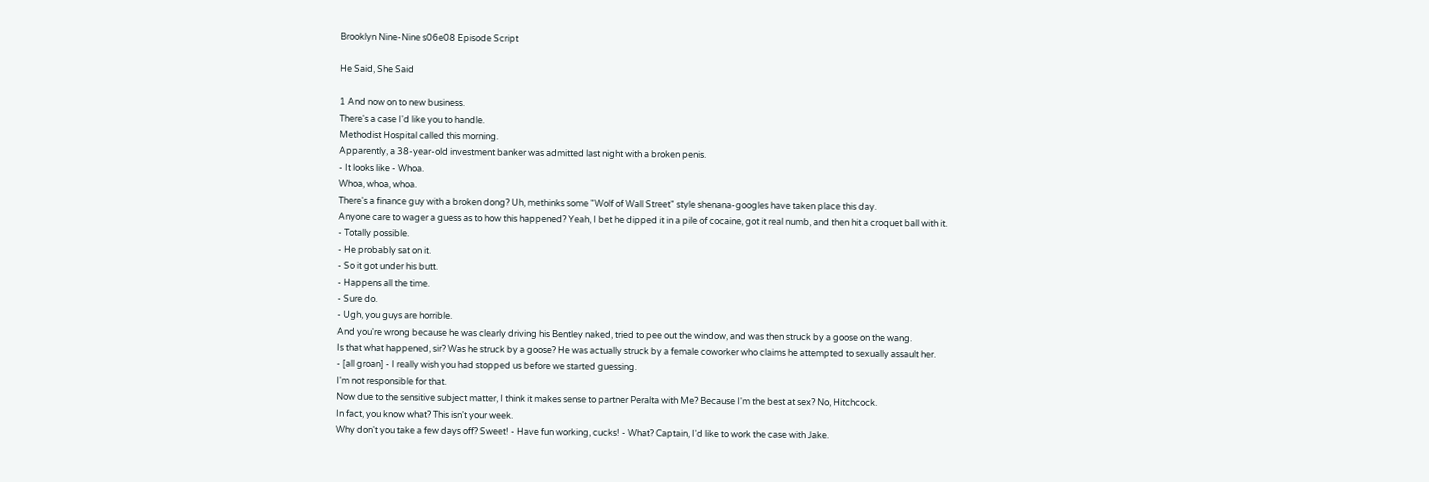Brooklyn Nine-Nine s06e08 Episode Script

He Said, She Said

1 And now on to new business.
There's a case I'd like you to handle.
Methodist Hospital called this morning.
Apparently, a 38-year-old investment banker was admitted last night with a broken penis.
- It looks like - Whoa.
Whoa, whoa, whoa.
There's a finance guy with a broken dong? Uh, methinks some "Wolf of Wall Street" style shenana-googles have taken place this day.
Anyone care to wager a guess as to how this happened? Yeah, I bet he dipped it in a pile of cocaine, got it real numb, and then hit a croquet ball with it.
- Totally possible.
- He probably sat on it.
- So it got under his butt.
- Happens all the time.
- Sure do.
- Ugh, you guys are horrible.
And you're wrong because he was clearly driving his Bentley naked, tried to pee out the window, and was then struck by a goose on the wang.
Is that what happened, sir? Was he struck by a goose? He was actually struck by a female coworker who claims he attempted to sexually assault her.
- [all groan] - I really wish you had stopped us before we started guessing.
I'm not responsible for that.
Now due to the sensitive subject matter, I think it makes sense to partner Peralta with Me? Because I'm the best at sex? No, Hitchcock.
In fact, you know what? This isn't your week.
Why don't you take a few days off? Sweet! - Have fun working, cucks! - What? Captain, I'd like to work the case with Jake.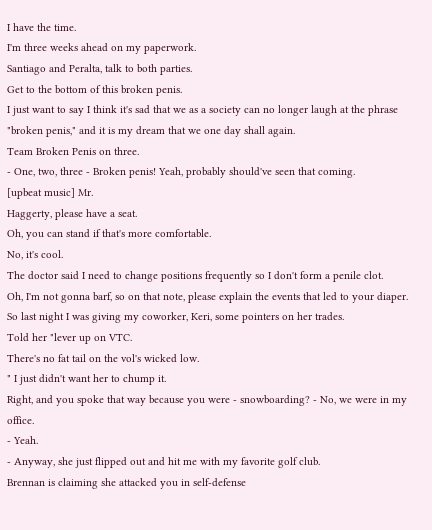I have the time.
I'm three weeks ahead on my paperwork.
Santiago and Peralta, talk to both parties.
Get to the bottom of this broken penis.
I just want to say I think it's sad that we as a society can no longer laugh at the phrase "broken penis," and it is my dream that we one day shall again.
Team Broken Penis on three.
- One, two, three - Broken penis! Yeah, probably should've seen that coming.
[upbeat music] Mr.
Haggerty, please have a seat.
Oh, you can stand if that's more comfortable.
No, it's cool.
The doctor said I need to change positions frequently so I don't form a penile clot.
Oh, I'm not gonna barf, so on that note, please explain the events that led to your diaper.
So last night I was giving my coworker, Keri, some pointers on her trades.
Told her "lever up on VTC.
There's no fat tail on the vol's wicked low.
" I just didn't want her to chump it.
Right, and you spoke that way because you were - snowboarding? - No, we were in my office.
- Yeah.
- Anyway, she just flipped out and hit me with my favorite golf club.
Brennan is claiming she attacked you in self-defense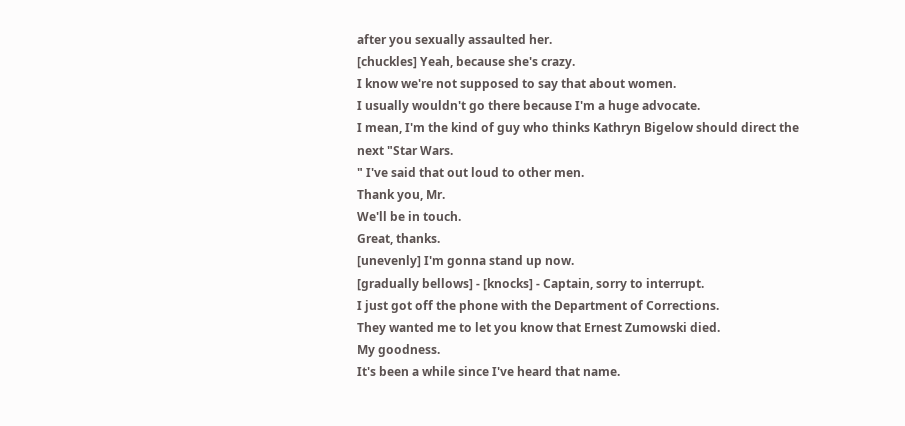after you sexually assaulted her.
[chuckles] Yeah, because she's crazy.
I know we're not supposed to say that about women.
I usually wouldn't go there because I'm a huge advocate.
I mean, I'm the kind of guy who thinks Kathryn Bigelow should direct the next "Star Wars.
" I've said that out loud to other men.
Thank you, Mr.
We'll be in touch.
Great, thanks.
[unevenly] I'm gonna stand up now.
[gradually bellows] - [knocks] - Captain, sorry to interrupt.
I just got off the phone with the Department of Corrections.
They wanted me to let you know that Ernest Zumowski died.
My goodness.
It's been a while since I've heard that name.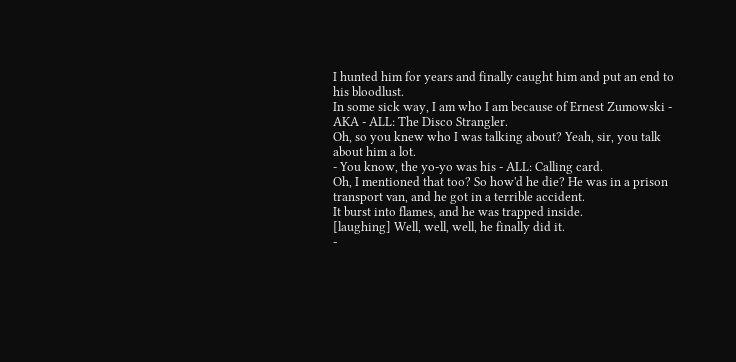I hunted him for years and finally caught him and put an end to his bloodlust.
In some sick way, I am who I am because of Ernest Zumowski - AKA - ALL: The Disco Strangler.
Oh, so you knew who I was talking about? Yeah, sir, you talk about him a lot.
- You know, the yo-yo was his - ALL: Calling card.
Oh, I mentioned that too? So how'd he die? He was in a prison transport van, and he got in a terrible accident.
It burst into flames, and he was trapped inside.
[laughing] Well, well, well, he finally did it.
-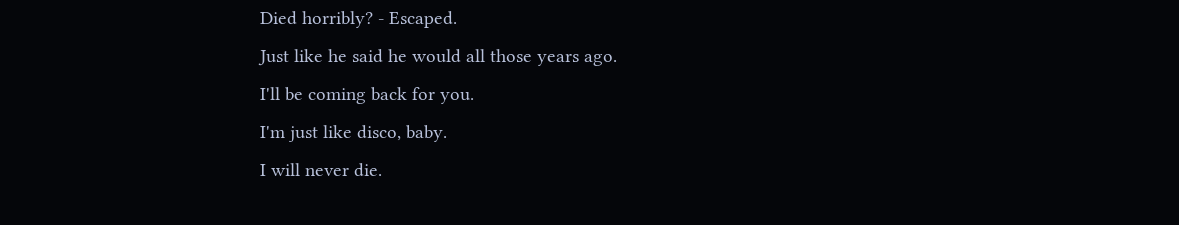Died horribly? - Escaped.
Just like he said he would all those years ago.
I'll be coming back for you.
I'm just like disco, baby.
I will never die.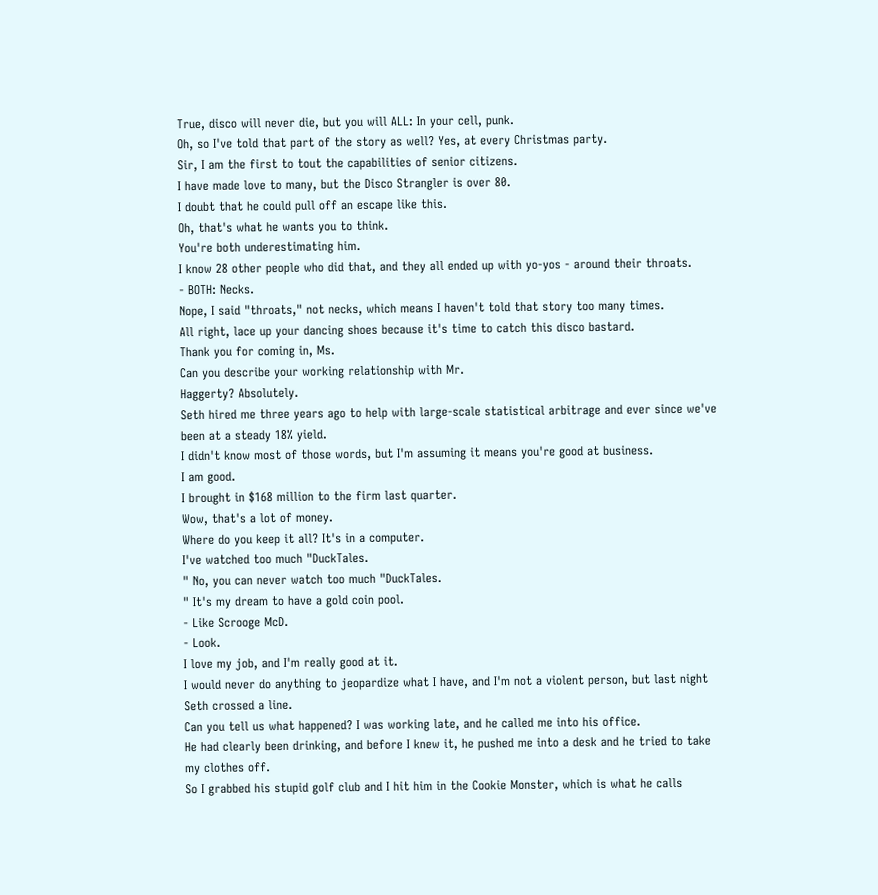True, disco will never die, but you will ALL: In your cell, punk.
Oh, so I've told that part of the story as well? Yes, at every Christmas party.
Sir, I am the first to tout the capabilities of senior citizens.
I have made love to many, but the Disco Strangler is over 80.
I doubt that he could pull off an escape like this.
Oh, that's what he wants you to think.
You're both underestimating him.
I know 28 other people who did that, and they all ended up with yo-yos - around their throats.
- BOTH: Necks.
Nope, I said "throats," not necks, which means I haven't told that story too many times.
All right, lace up your dancing shoes because it's time to catch this disco bastard.
Thank you for coming in, Ms.
Can you describe your working relationship with Mr.
Haggerty? Absolutely.
Seth hired me three years ago to help with large-scale statistical arbitrage and ever since we've been at a steady 18% yield.
I didn't know most of those words, but I'm assuming it means you're good at business.
I am good.
I brought in $168 million to the firm last quarter.
Wow, that's a lot of money.
Where do you keep it all? It's in a computer.
I've watched too much "DuckTales.
" No, you can never watch too much "DuckTales.
" It's my dream to have a gold coin pool.
- Like Scrooge McD.
- Look.
I love my job, and I'm really good at it.
I would never do anything to jeopardize what I have, and I'm not a violent person, but last night Seth crossed a line.
Can you tell us what happened? I was working late, and he called me into his office.
He had clearly been drinking, and before I knew it, he pushed me into a desk and he tried to take my clothes off.
So I grabbed his stupid golf club and I hit him in the Cookie Monster, which is what he calls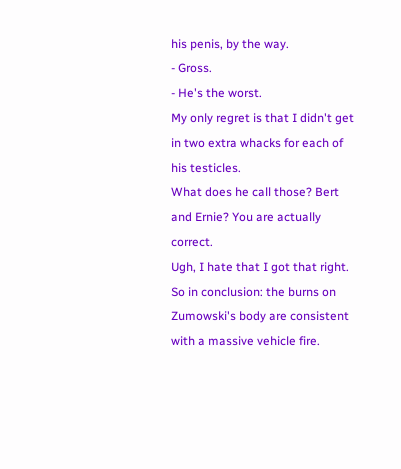his penis, by the way.
- Gross.
- He's the worst.
My only regret is that I didn't get in two extra whacks for each of his testicles.
What does he call those? Bert and Ernie? You are actually correct.
Ugh, I hate that I got that right.
So in conclusion: the burns on Zumowski's body are consistent with a massive vehicle fire.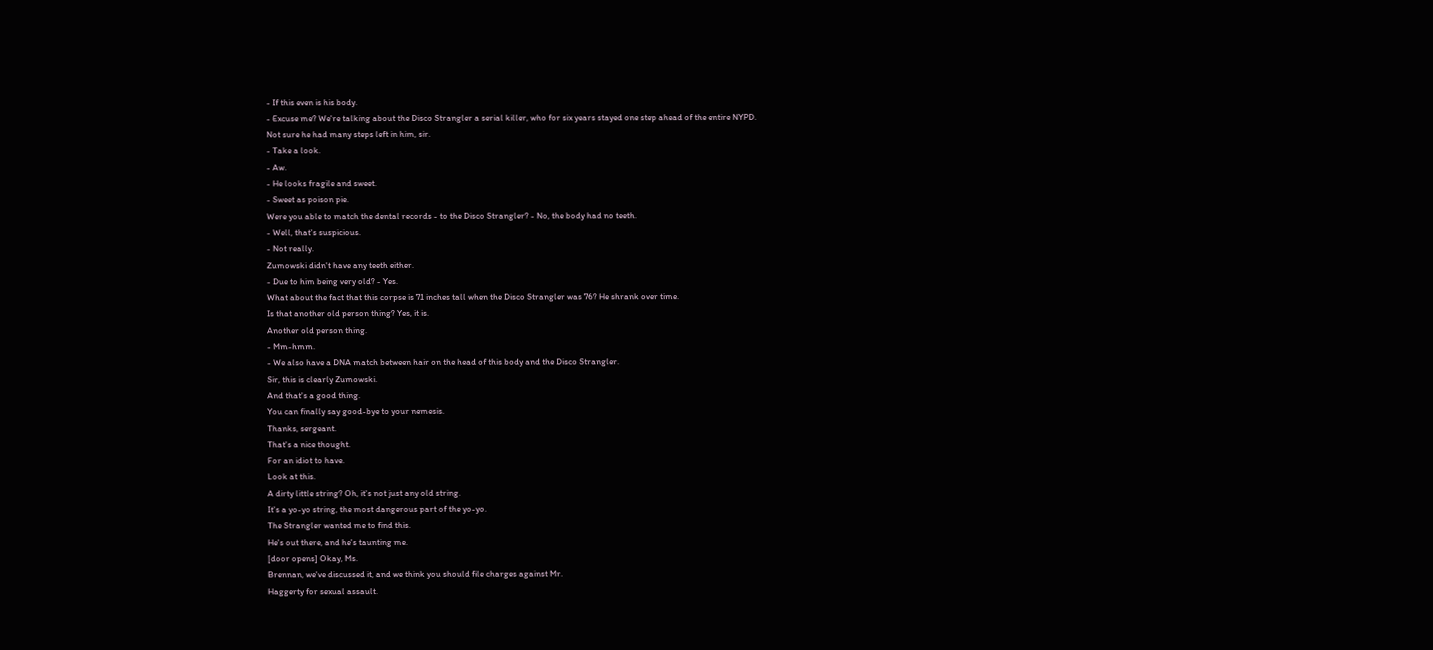- If this even is his body.
- Excuse me? We're talking about the Disco Strangler a serial killer, who for six years stayed one step ahead of the entire NYPD.
Not sure he had many steps left in him, sir.
- Take a look.
- Aw.
- He looks fragile and sweet.
- Sweet as poison pie.
Were you able to match the dental records - to the Disco Strangler? - No, the body had no teeth.
- Well, that's suspicious.
- Not really.
Zumowski didn't have any teeth either.
- Due to him being very old? - Yes.
What about the fact that this corpse is 71 inches tall when the Disco Strangler was 76? He shrank over time.
Is that another old person thing? Yes, it is.
Another old person thing.
- Mm-hmm.
- We also have a DNA match between hair on the head of this body and the Disco Strangler.
Sir, this is clearly Zumowski.
And that's a good thing.
You can finally say good-bye to your nemesis.
Thanks, sergeant.
That's a nice thought.
For an idiot to have.
Look at this.
A dirty little string? Oh, it's not just any old string.
It's a yo-yo string, the most dangerous part of the yo-yo.
The Strangler wanted me to find this.
He's out there, and he's taunting me.
[door opens] Okay, Ms.
Brennan, we've discussed it, and we think you should file charges against Mr.
Haggerty for sexual assault.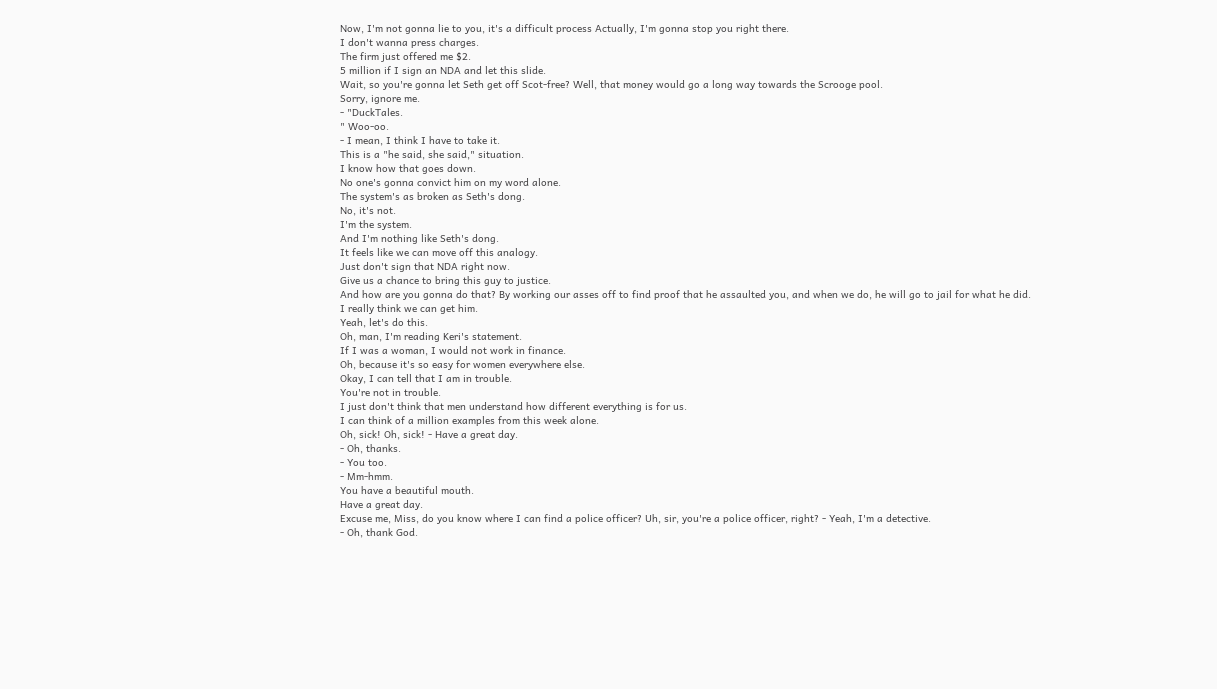Now, I'm not gonna lie to you, it's a difficult process Actually, I'm gonna stop you right there.
I don't wanna press charges.
The firm just offered me $2.
5 million if I sign an NDA and let this slide.
Wait, so you're gonna let Seth get off Scot-free? Well, that money would go a long way towards the Scrooge pool.
Sorry, ignore me.
- "DuckTales.
" Woo-oo.
- I mean, I think I have to take it.
This is a "he said, she said," situation.
I know how that goes down.
No one's gonna convict him on my word alone.
The system's as broken as Seth's dong.
No, it's not.
I'm the system.
And I'm nothing like Seth's dong.
It feels like we can move off this analogy.
Just don't sign that NDA right now.
Give us a chance to bring this guy to justice.
And how are you gonna do that? By working our asses off to find proof that he assaulted you, and when we do, he will go to jail for what he did.
I really think we can get him.
Yeah, let's do this.
Oh, man, I'm reading Keri's statement.
If I was a woman, I would not work in finance.
Oh, because it's so easy for women everywhere else.
Okay, I can tell that I am in trouble.
You're not in trouble.
I just don't think that men understand how different everything is for us.
I can think of a million examples from this week alone.
Oh, sick! Oh, sick! - Have a great day.
- Oh, thanks.
- You too.
- Mm-hmm.
You have a beautiful mouth.
Have a great day.
Excuse me, Miss, do you know where I can find a police officer? Uh, sir, you're a police officer, right? - Yeah, I'm a detective.
- Oh, thank God.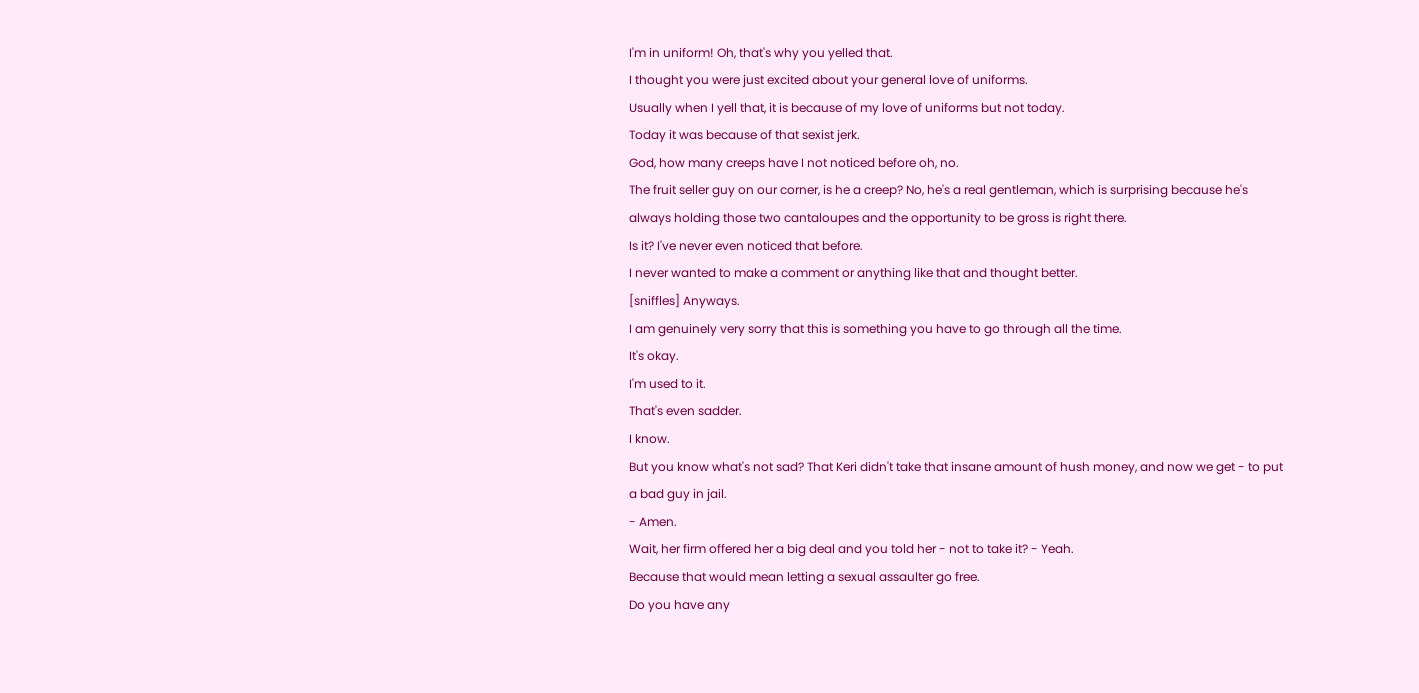I'm in uniform! Oh, that's why you yelled that.
I thought you were just excited about your general love of uniforms.
Usually when I yell that, it is because of my love of uniforms but not today.
Today it was because of that sexist jerk.
God, how many creeps have I not noticed before oh, no.
The fruit seller guy on our corner, is he a creep? No, he's a real gentleman, which is surprising because he's always holding those two cantaloupes and the opportunity to be gross is right there.
Is it? I've never even noticed that before.
I never wanted to make a comment or anything like that and thought better.
[sniffles] Anyways.
I am genuinely very sorry that this is something you have to go through all the time.
It's okay.
I'm used to it.
That's even sadder.
I know.
But you know what's not sad? That Keri didn't take that insane amount of hush money, and now we get - to put a bad guy in jail.
- Amen.
Wait, her firm offered her a big deal and you told her - not to take it? - Yeah.
Because that would mean letting a sexual assaulter go free.
Do you have any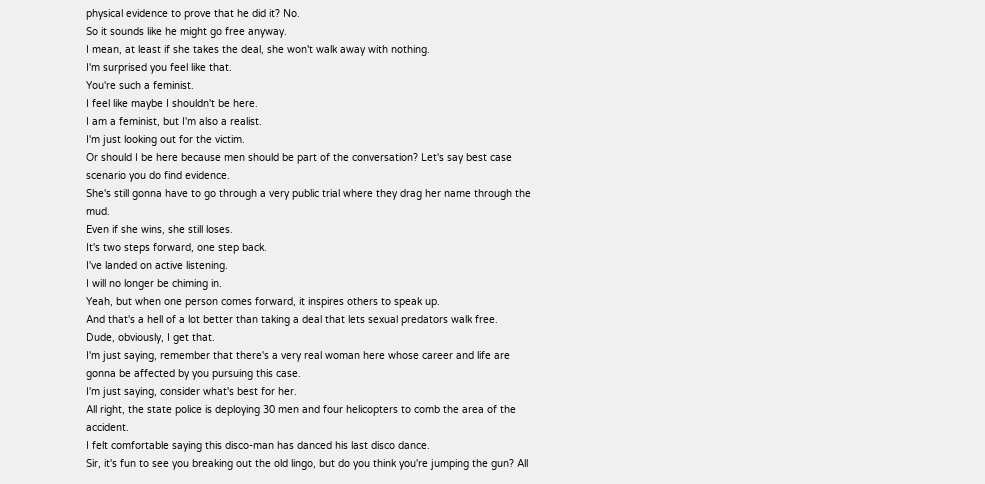physical evidence to prove that he did it? No.
So it sounds like he might go free anyway.
I mean, at least if she takes the deal, she won't walk away with nothing.
I'm surprised you feel like that.
You're such a feminist.
I feel like maybe I shouldn't be here.
I am a feminist, but I'm also a realist.
I'm just looking out for the victim.
Or should I be here because men should be part of the conversation? Let's say best case scenario you do find evidence.
She's still gonna have to go through a very public trial where they drag her name through the mud.
Even if she wins, she still loses.
It's two steps forward, one step back.
I've landed on active listening.
I will no longer be chiming in.
Yeah, but when one person comes forward, it inspires others to speak up.
And that's a hell of a lot better than taking a deal that lets sexual predators walk free.
Dude, obviously, I get that.
I'm just saying, remember that there's a very real woman here whose career and life are gonna be affected by you pursuing this case.
I'm just saying, consider what's best for her.
All right, the state police is deploying 30 men and four helicopters to comb the area of the accident.
I felt comfortable saying this disco-man has danced his last disco dance.
Sir, it's fun to see you breaking out the old lingo, but do you think you're jumping the gun? All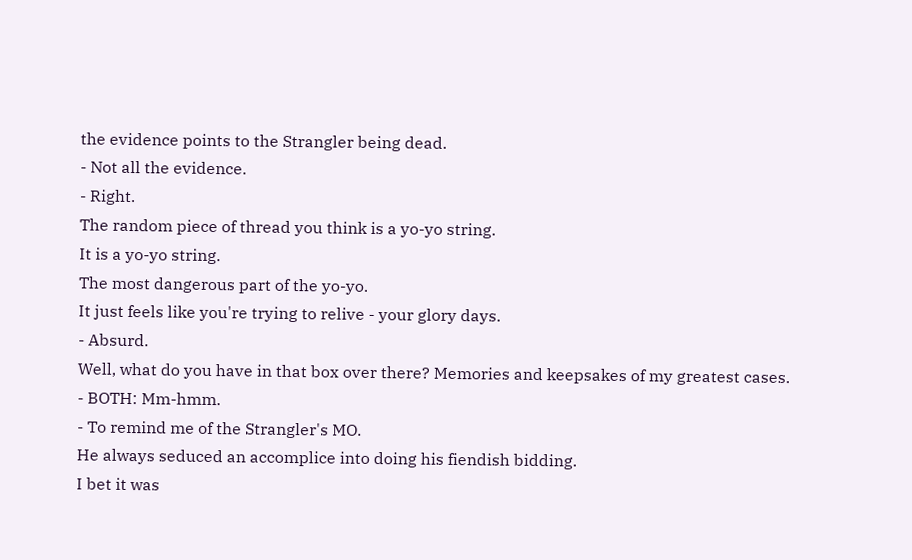the evidence points to the Strangler being dead.
- Not all the evidence.
- Right.
The random piece of thread you think is a yo-yo string.
It is a yo-yo string.
The most dangerous part of the yo-yo.
It just feels like you're trying to relive - your glory days.
- Absurd.
Well, what do you have in that box over there? Memories and keepsakes of my greatest cases.
- BOTH: Mm-hmm.
- To remind me of the Strangler's MO.
He always seduced an accomplice into doing his fiendish bidding.
I bet it was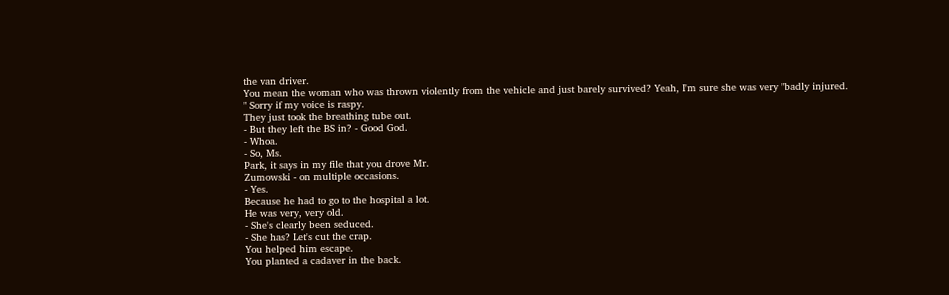the van driver.
You mean the woman who was thrown violently from the vehicle and just barely survived? Yeah, I'm sure she was very "badly injured.
" Sorry if my voice is raspy.
They just took the breathing tube out.
- But they left the BS in? - Good God.
- Whoa.
- So, Ms.
Park, it says in my file that you drove Mr.
Zumowski - on multiple occasions.
- Yes.
Because he had to go to the hospital a lot.
He was very, very old.
- She's clearly been seduced.
- She has? Let's cut the crap.
You helped him escape.
You planted a cadaver in the back.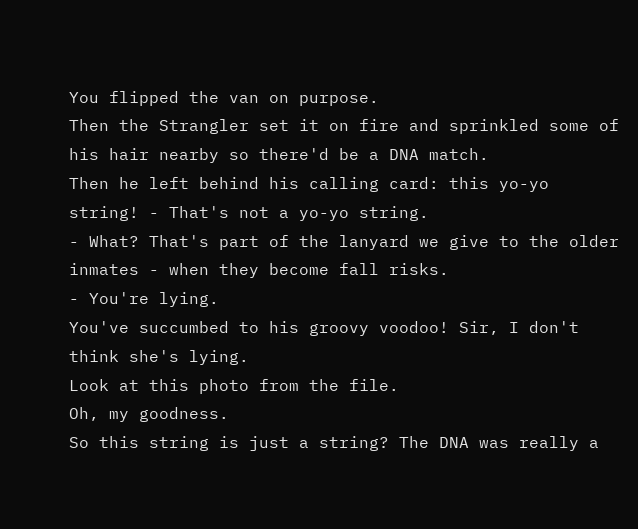You flipped the van on purpose.
Then the Strangler set it on fire and sprinkled some of his hair nearby so there'd be a DNA match.
Then he left behind his calling card: this yo-yo string! - That's not a yo-yo string.
- What? That's part of the lanyard we give to the older inmates - when they become fall risks.
- You're lying.
You've succumbed to his groovy voodoo! Sir, I don't think she's lying.
Look at this photo from the file.
Oh, my goodness.
So this string is just a string? The DNA was really a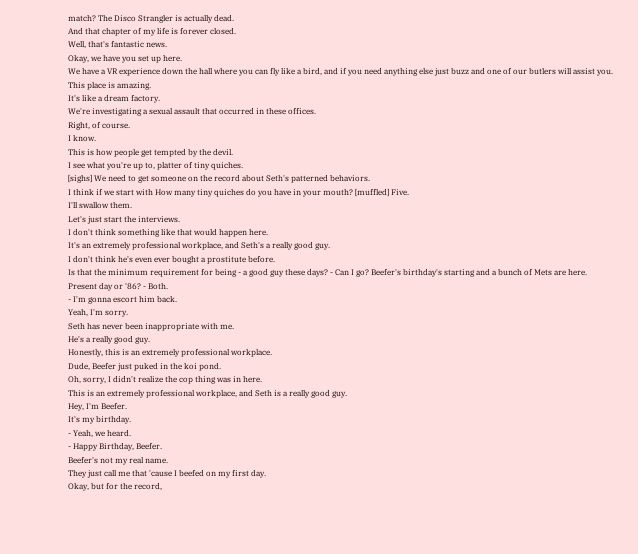match? The Disco Strangler is actually dead.
And that chapter of my life is forever closed.
Well, that's fantastic news.
Okay, we have you set up here.
We have a VR experience down the hall where you can fly like a bird, and if you need anything else just buzz and one of our butlers will assist you.
This place is amazing.
It's like a dream factory.
We're investigating a sexual assault that occurred in these offices.
Right, of course.
I know.
This is how people get tempted by the devil.
I see what you're up to, platter of tiny quiches.
[sighs] We need to get someone on the record about Seth's patterned behaviors.
I think if we start with How many tiny quiches do you have in your mouth? [muffled] Five.
I'll swallow them.
Let's just start the interviews.
I don't think something like that would happen here.
It's an extremely professional workplace, and Seth's a really good guy.
I don't think he's even ever bought a prostitute before.
Is that the minimum requirement for being - a good guy these days? - Can I go? Beefer's birthday's starting and a bunch of Mets are here.
Present day or '86? - Both.
- I'm gonna escort him back.
Yeah, I'm sorry.
Seth has never been inappropriate with me.
He's a really good guy.
Honestly, this is an extremely professional workplace.
Dude, Beefer just puked in the koi pond.
Oh, sorry, I didn't realize the cop thing was in here.
This is an extremely professional workplace, and Seth is a really good guy.
Hey, I'm Beefer.
It's my birthday.
- Yeah, we heard.
- Happy Birthday, Beefer.
Beefer's not my real name.
They just call me that 'cause I beefed on my first day.
Okay, but for the record,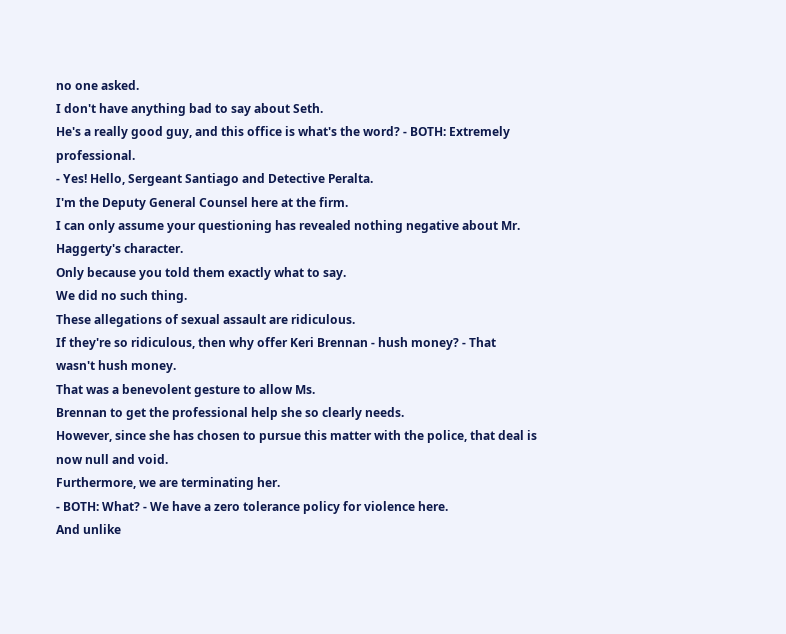no one asked.
I don't have anything bad to say about Seth.
He's a really good guy, and this office is what's the word? - BOTH: Extremely professional.
- Yes! Hello, Sergeant Santiago and Detective Peralta.
I'm the Deputy General Counsel here at the firm.
I can only assume your questioning has revealed nothing negative about Mr.
Haggerty's character.
Only because you told them exactly what to say.
We did no such thing.
These allegations of sexual assault are ridiculous.
If they're so ridiculous, then why offer Keri Brennan - hush money? - That wasn't hush money.
That was a benevolent gesture to allow Ms.
Brennan to get the professional help she so clearly needs.
However, since she has chosen to pursue this matter with the police, that deal is now null and void.
Furthermore, we are terminating her.
- BOTH: What? - We have a zero tolerance policy for violence here.
And unlike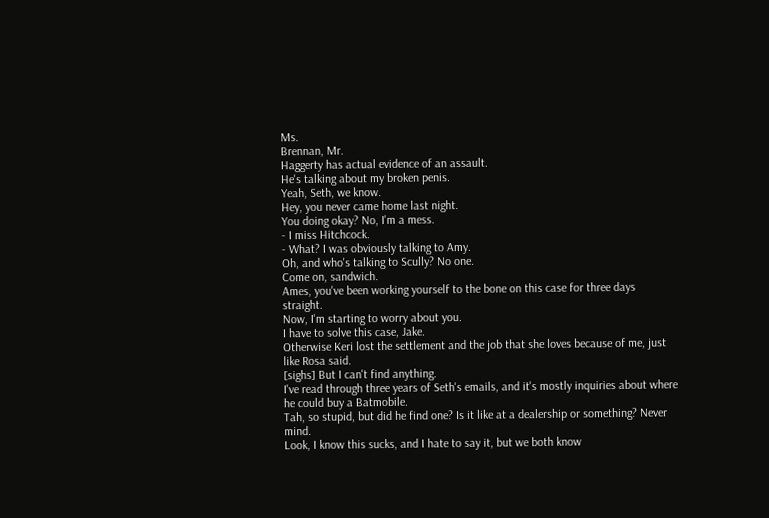Ms.
Brennan, Mr.
Haggerty has actual evidence of an assault.
He's talking about my broken penis.
Yeah, Seth, we know.
Hey, you never came home last night.
You doing okay? No, I'm a mess.
- I miss Hitchcock.
- What? I was obviously talking to Amy.
Oh, and who's talking to Scully? No one.
Come on, sandwich.
Ames, you've been working yourself to the bone on this case for three days straight.
Now, I'm starting to worry about you.
I have to solve this case, Jake.
Otherwise Keri lost the settlement and the job that she loves because of me, just like Rosa said.
[sighs] But I can't find anything.
I've read through three years of Seth's emails, and it's mostly inquiries about where he could buy a Batmobile.
Tah, so stupid, but did he find one? Is it like at a dealership or something? Never mind.
Look, I know this sucks, and I hate to say it, but we both know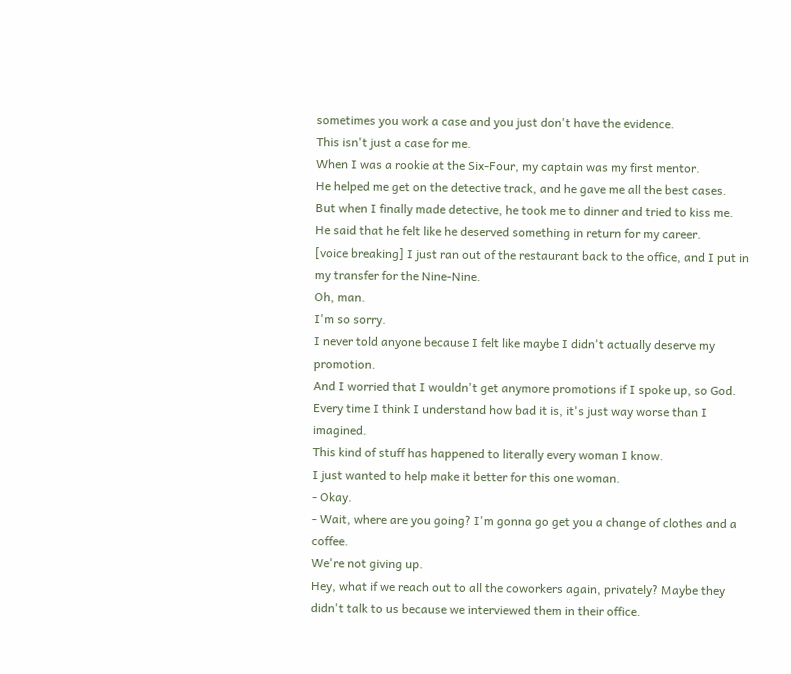sometimes you work a case and you just don't have the evidence.
This isn't just a case for me.
When I was a rookie at the Six-Four, my captain was my first mentor.
He helped me get on the detective track, and he gave me all the best cases.
But when I finally made detective, he took me to dinner and tried to kiss me.
He said that he felt like he deserved something in return for my career.
[voice breaking] I just ran out of the restaurant back to the office, and I put in my transfer for the Nine-Nine.
Oh, man.
I'm so sorry.
I never told anyone because I felt like maybe I didn't actually deserve my promotion.
And I worried that I wouldn't get anymore promotions if I spoke up, so God.
Every time I think I understand how bad it is, it's just way worse than I imagined.
This kind of stuff has happened to literally every woman I know.
I just wanted to help make it better for this one woman.
- Okay.
- Wait, where are you going? I'm gonna go get you a change of clothes and a coffee.
We're not giving up.
Hey, what if we reach out to all the coworkers again, privately? Maybe they didn't talk to us because we interviewed them in their office.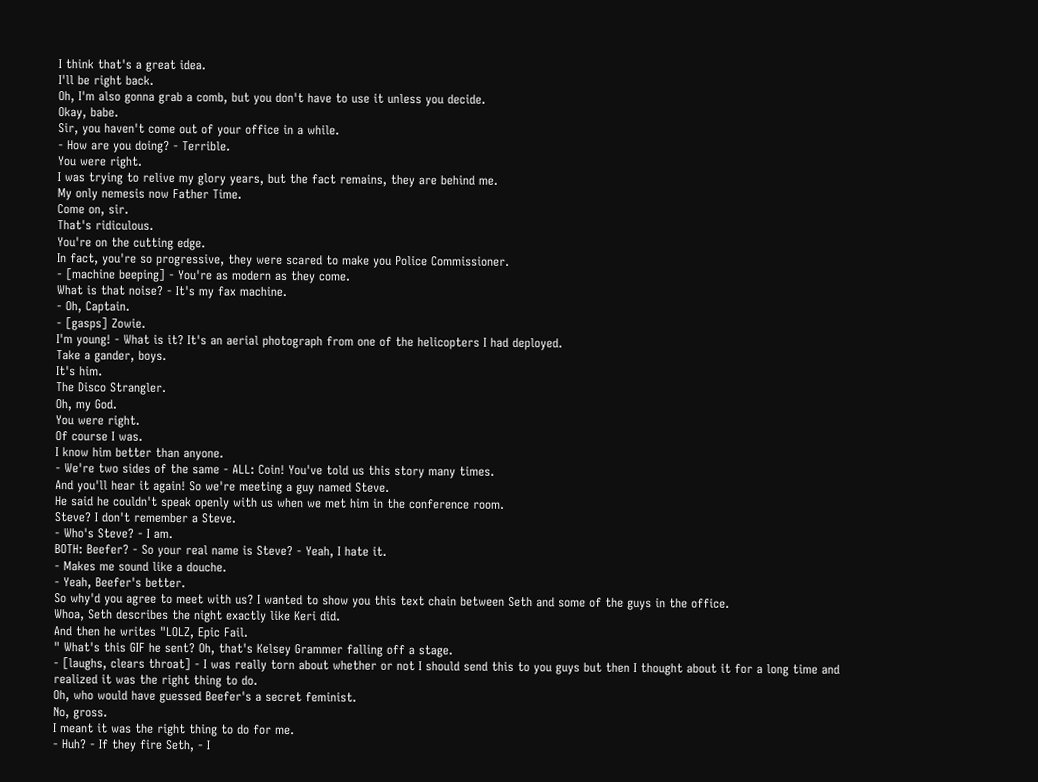I think that's a great idea.
I'll be right back.
Oh, I'm also gonna grab a comb, but you don't have to use it unless you decide.
Okay, babe.
Sir, you haven't come out of your office in a while.
- How are you doing? - Terrible.
You were right.
I was trying to relive my glory years, but the fact remains, they are behind me.
My only nemesis now Father Time.
Come on, sir.
That's ridiculous.
You're on the cutting edge.
In fact, you're so progressive, they were scared to make you Police Commissioner.
- [machine beeping] - You're as modern as they come.
What is that noise? - It's my fax machine.
- Oh, Captain.
- [gasps] Zowie.
I'm young! - What is it? It's an aerial photograph from one of the helicopters I had deployed.
Take a gander, boys.
It's him.
The Disco Strangler.
Oh, my God.
You were right.
Of course I was.
I know him better than anyone.
- We're two sides of the same - ALL: Coin! You've told us this story many times.
And you'll hear it again! So we're meeting a guy named Steve.
He said he couldn't speak openly with us when we met him in the conference room.
Steve? I don't remember a Steve.
- Who's Steve? - I am.
BOTH: Beefer? - So your real name is Steve? - Yeah, I hate it.
- Makes me sound like a douche.
- Yeah, Beefer's better.
So why'd you agree to meet with us? I wanted to show you this text chain between Seth and some of the guys in the office.
Whoa, Seth describes the night exactly like Keri did.
And then he writes "LOLZ, Epic Fail.
" What's this GIF he sent? Oh, that's Kelsey Grammer falling off a stage.
- [laughs, clears throat] - I was really torn about whether or not I should send this to you guys but then I thought about it for a long time and realized it was the right thing to do.
Oh, who would have guessed Beefer's a secret feminist.
No, gross.
I meant it was the right thing to do for me.
- Huh? - If they fire Seth, - I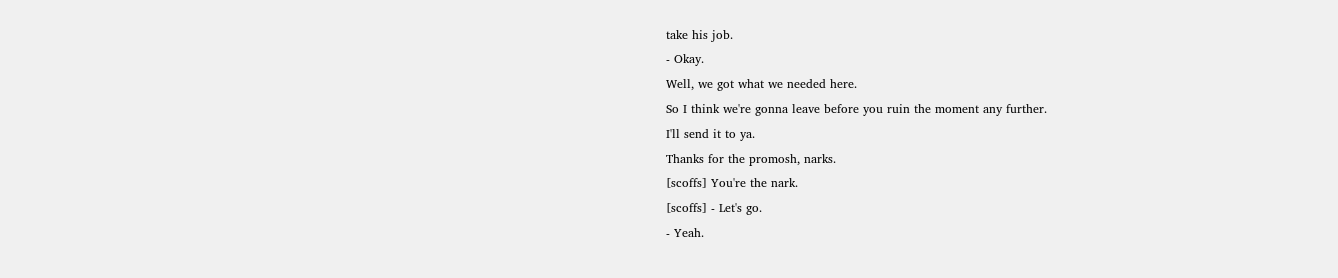take his job.
- Okay.
Well, we got what we needed here.
So I think we're gonna leave before you ruin the moment any further.
I'll send it to ya.
Thanks for the promosh, narks.
[scoffs] You're the nark.
[scoffs] - Let's go.
- Yeah.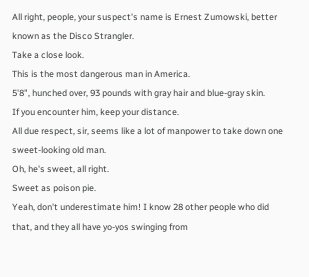All right, people, your suspect's name is Ernest Zumowski, better known as the Disco Strangler.
Take a close look.
This is the most dangerous man in America.
5'8", hunched over, 93 pounds with gray hair and blue-gray skin.
If you encounter him, keep your distance.
All due respect, sir, seems like a lot of manpower to take down one sweet-looking old man.
Oh, he's sweet, all right.
Sweet as poison pie.
Yeah, don't underestimate him! I know 28 other people who did that, and they all have yo-yos swinging from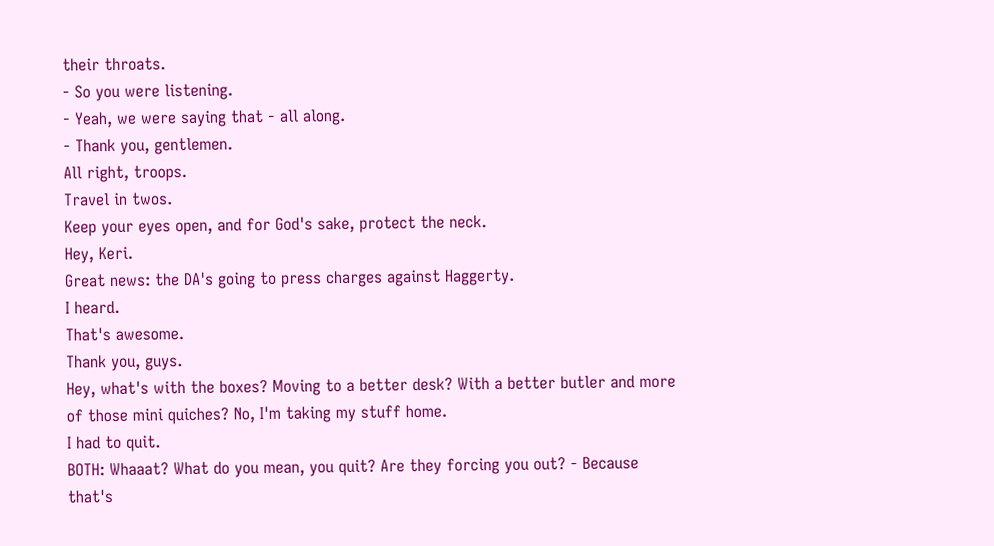their throats.
- So you were listening.
- Yeah, we were saying that - all along.
- Thank you, gentlemen.
All right, troops.
Travel in twos.
Keep your eyes open, and for God's sake, protect the neck.
Hey, Keri.
Great news: the DA's going to press charges against Haggerty.
I heard.
That's awesome.
Thank you, guys.
Hey, what's with the boxes? Moving to a better desk? With a better butler and more of those mini quiches? No, I'm taking my stuff home.
I had to quit.
BOTH: Whaaat? What do you mean, you quit? Are they forcing you out? - Because that's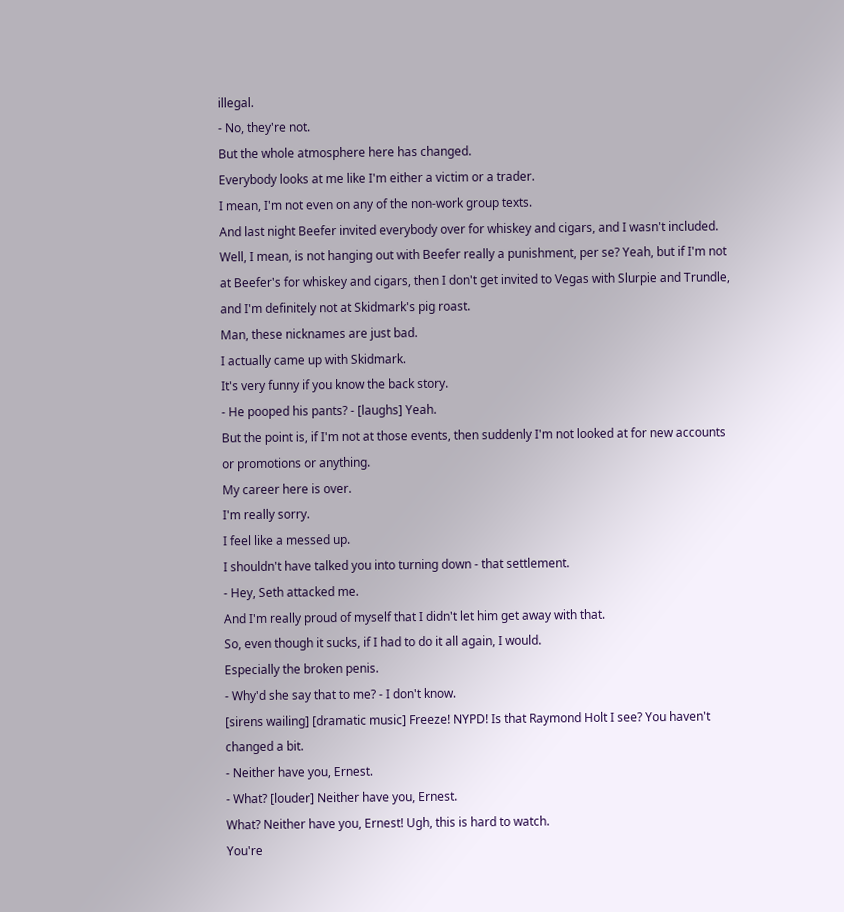illegal.
- No, they're not.
But the whole atmosphere here has changed.
Everybody looks at me like I'm either a victim or a trader.
I mean, I'm not even on any of the non-work group texts.
And last night Beefer invited everybody over for whiskey and cigars, and I wasn't included.
Well, I mean, is not hanging out with Beefer really a punishment, per se? Yeah, but if I'm not at Beefer's for whiskey and cigars, then I don't get invited to Vegas with Slurpie and Trundle, and I'm definitely not at Skidmark's pig roast.
Man, these nicknames are just bad.
I actually came up with Skidmark.
It's very funny if you know the back story.
- He pooped his pants? - [laughs] Yeah.
But the point is, if I'm not at those events, then suddenly I'm not looked at for new accounts or promotions or anything.
My career here is over.
I'm really sorry.
I feel like a messed up.
I shouldn't have talked you into turning down - that settlement.
- Hey, Seth attacked me.
And I'm really proud of myself that I didn't let him get away with that.
So, even though it sucks, if I had to do it all again, I would.
Especially the broken penis.
- Why'd she say that to me? - I don't know.
[sirens wailing] [dramatic music] Freeze! NYPD! Is that Raymond Holt I see? You haven't changed a bit.
- Neither have you, Ernest.
- What? [louder] Neither have you, Ernest.
What? Neither have you, Ernest! Ugh, this is hard to watch.
You're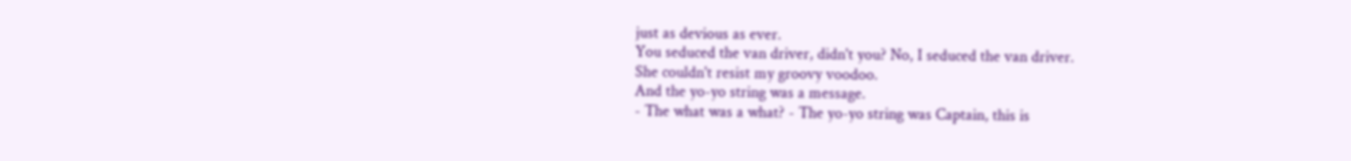just as devious as ever.
You seduced the van driver, didn't you? No, I seduced the van driver.
She couldn't resist my groovy voodoo.
And the yo-yo string was a message.
- The what was a what? - The yo-yo string was Captain, this is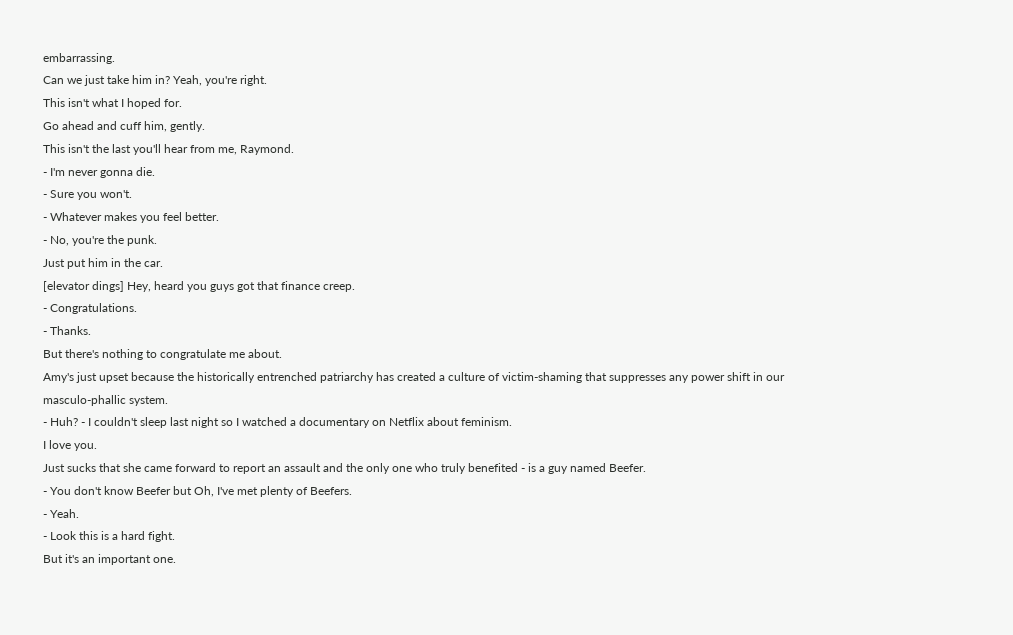embarrassing.
Can we just take him in? Yeah, you're right.
This isn't what I hoped for.
Go ahead and cuff him, gently.
This isn't the last you'll hear from me, Raymond.
- I'm never gonna die.
- Sure you won't.
- Whatever makes you feel better.
- No, you're the punk.
Just put him in the car.
[elevator dings] Hey, heard you guys got that finance creep.
- Congratulations.
- Thanks.
But there's nothing to congratulate me about.
Amy's just upset because the historically entrenched patriarchy has created a culture of victim-shaming that suppresses any power shift in our masculo-phallic system.
- Huh? - I couldn't sleep last night so I watched a documentary on Netflix about feminism.
I love you.
Just sucks that she came forward to report an assault and the only one who truly benefited - is a guy named Beefer.
- You don't know Beefer but Oh, I've met plenty of Beefers.
- Yeah.
- Look this is a hard fight.
But it's an important one.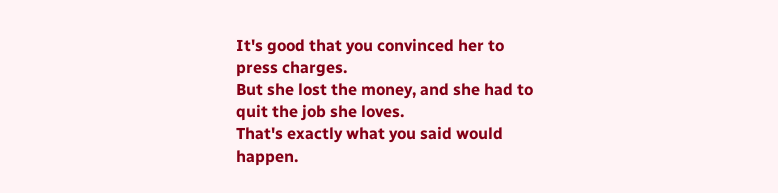It's good that you convinced her to press charges.
But she lost the money, and she had to quit the job she loves.
That's exactly what you said would happen.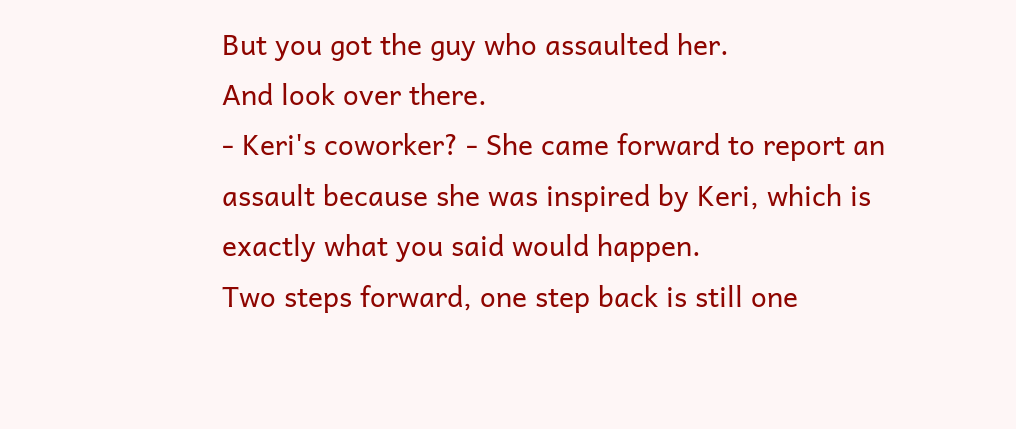But you got the guy who assaulted her.
And look over there.
- Keri's coworker? - She came forward to report an assault because she was inspired by Keri, which is exactly what you said would happen.
Two steps forward, one step back is still one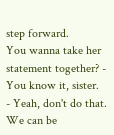step forward.
You wanna take her statement together? - You know it, sister.
- Yeah, don't do that.
We can be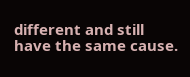different and still have the same cause.